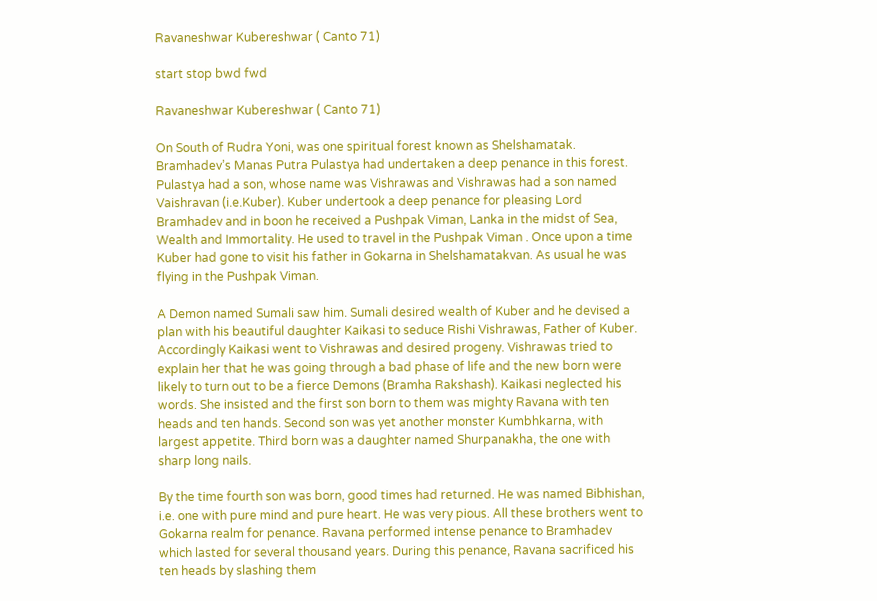Ravaneshwar Kubereshwar ( Canto 71)

start stop bwd fwd

Ravaneshwar Kubereshwar ( Canto 71)

On South of Rudra Yoni, was one spiritual forest known as Shelshamatak. Bramhadev’s Manas Putra Pulastya had undertaken a deep penance in this forest. Pulastya had a son, whose name was Vishrawas and Vishrawas had a son named Vaishravan (i.e.Kuber). Kuber undertook a deep penance for pleasing Lord Bramhadev and in boon he received a Pushpak Viman, Lanka in the midst of Sea, Wealth and Immortality. He used to travel in the Pushpak Viman . Once upon a time Kuber had gone to visit his father in Gokarna in Shelshamatakvan. As usual he was flying in the Pushpak Viman.

A Demon named Sumali saw him. Sumali desired wealth of Kuber and he devised a plan with his beautiful daughter Kaikasi to seduce Rishi Vishrawas, Father of Kuber. Accordingly Kaikasi went to Vishrawas and desired progeny. Vishrawas tried to explain her that he was going through a bad phase of life and the new born were likely to turn out to be a fierce Demons (Bramha Rakshash). Kaikasi neglected his words. She insisted and the first son born to them was mighty Ravana with ten heads and ten hands. Second son was yet another monster Kumbhkarna, with largest appetite. Third born was a daughter named Shurpanakha, the one with sharp long nails.

By the time fourth son was born, good times had returned. He was named Bibhishan, i.e. one with pure mind and pure heart. He was very pious. All these brothers went to Gokarna realm for penance. Ravana performed intense penance to Bramhadev which lasted for several thousand years. During this penance, Ravana sacrificed his ten heads by slashing them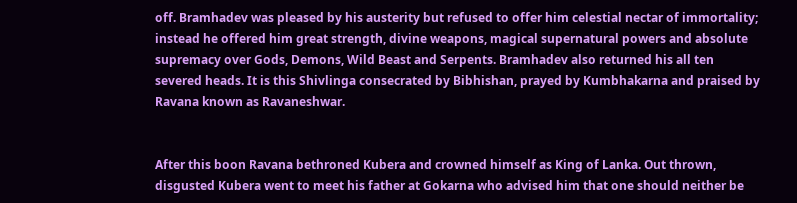off. Bramhadev was pleased by his austerity but refused to offer him celestial nectar of immortality; instead he offered him great strength, divine weapons, magical supernatural powers and absolute supremacy over Gods, Demons, Wild Beast and Serpents. Bramhadev also returned his all ten severed heads. It is this Shivlinga consecrated by Bibhishan, prayed by Kumbhakarna and praised by Ravana known as Ravaneshwar.


After this boon Ravana bethroned Kubera and crowned himself as King of Lanka. Out thrown, disgusted Kubera went to meet his father at Gokarna who advised him that one should neither be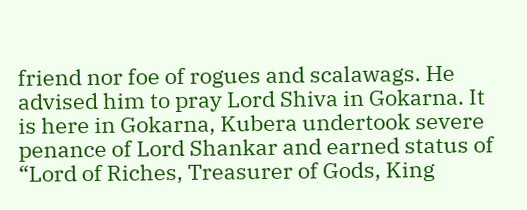friend nor foe of rogues and scalawags. He advised him to pray Lord Shiva in Gokarna. It is here in Gokarna, Kubera undertook severe penance of Lord Shankar and earned status of “Lord of Riches, Treasurer of Gods, King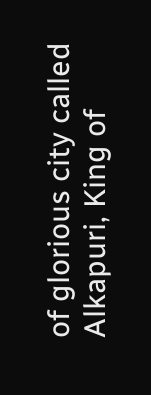of glorious city called Alkapuri, King of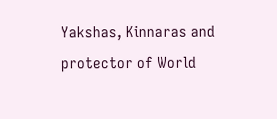Yakshas, Kinnaras and protector of World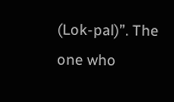(Lok-pal)”. The one who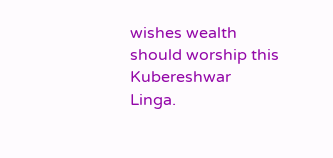wishes wealth should worship this Kubereshwar Linga.